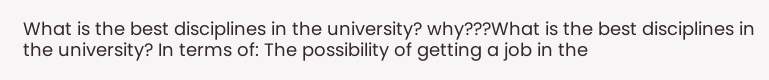What is the best disciplines in the university? why???What is the best disciplines in the university? In terms of: The possibility of getting a job in the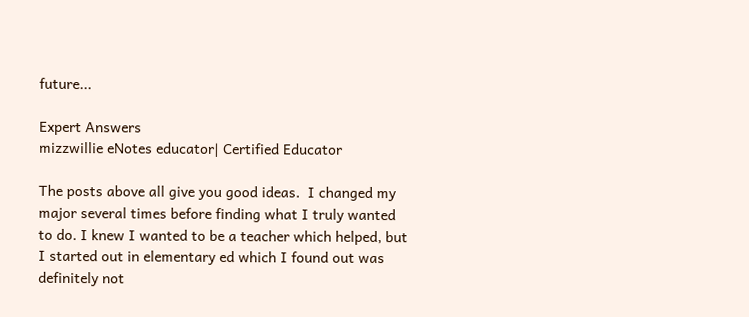future...

Expert Answers
mizzwillie eNotes educator| Certified Educator

The posts above all give you good ideas.  I changed my major several times before finding what I truly wanted to do. I knew I wanted to be a teacher which helped, but I started out in elementary ed which I found out was definitely not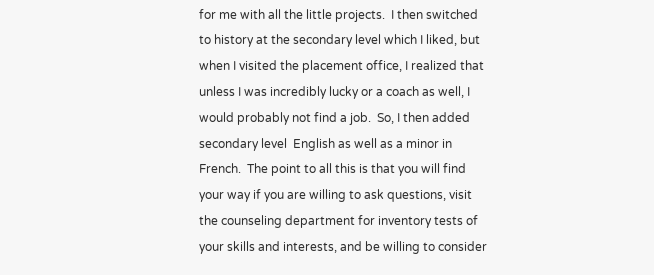for me with all the little projects.  I then switched to history at the secondary level which I liked, but when I visited the placement office, I realized that unless I was incredibly lucky or a coach as well, I would probably not find a job.  So, I then added secondary level  English as well as a minor in  French.  The point to all this is that you will find your way if you are willing to ask questions, visit the counseling department for inventory tests of your skills and interests, and be willing to consider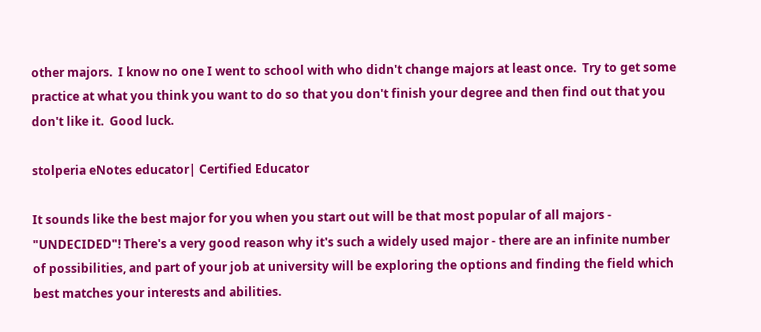other majors.  I know no one I went to school with who didn't change majors at least once.  Try to get some practice at what you think you want to do so that you don't finish your degree and then find out that you don't like it.  Good luck.

stolperia eNotes educator| Certified Educator

It sounds like the best major for you when you start out will be that most popular of all majors - "UNDECIDED"! There's a very good reason why it's such a widely used major - there are an infinite number of possibilities, and part of your job at university will be exploring the options and finding the field which best matches your interests and abilities.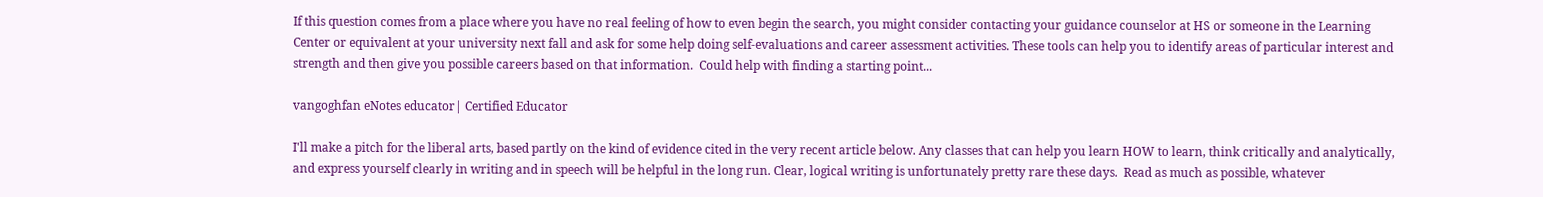If this question comes from a place where you have no real feeling of how to even begin the search, you might consider contacting your guidance counselor at HS or someone in the Learning Center or equivalent at your university next fall and ask for some help doing self-evaluations and career assessment activities. These tools can help you to identify areas of particular interest and strength and then give you possible careers based on that information.  Could help with finding a starting point...

vangoghfan eNotes educator| Certified Educator

I'll make a pitch for the liberal arts, based partly on the kind of evidence cited in the very recent article below. Any classes that can help you learn HOW to learn, think critically and analytically, and express yourself clearly in writing and in speech will be helpful in the long run. Clear, logical writing is unfortunately pretty rare these days.  Read as much as possible, whatever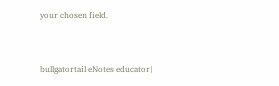your chosen field.


bullgatortail eNotes educator|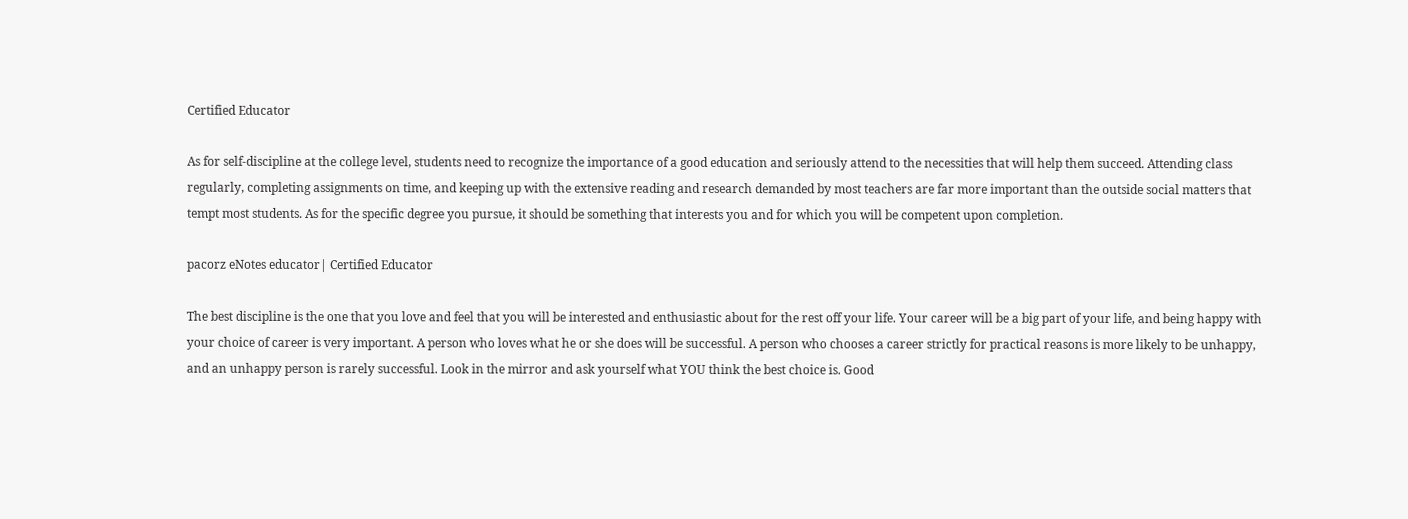Certified Educator

As for self-discipline at the college level, students need to recognize the importance of a good education and seriously attend to the necessities that will help them succeed. Attending class regularly, completing assignments on time, and keeping up with the extensive reading and research demanded by most teachers are far more important than the outside social matters that tempt most students. As for the specific degree you pursue, it should be something that interests you and for which you will be competent upon completion.

pacorz eNotes educator| Certified Educator

The best discipline is the one that you love and feel that you will be interested and enthusiastic about for the rest off your life. Your career will be a big part of your life, and being happy with your choice of career is very important. A person who loves what he or she does will be successful. A person who chooses a career strictly for practical reasons is more likely to be unhappy, and an unhappy person is rarely successful. Look in the mirror and ask yourself what YOU think the best choice is. Good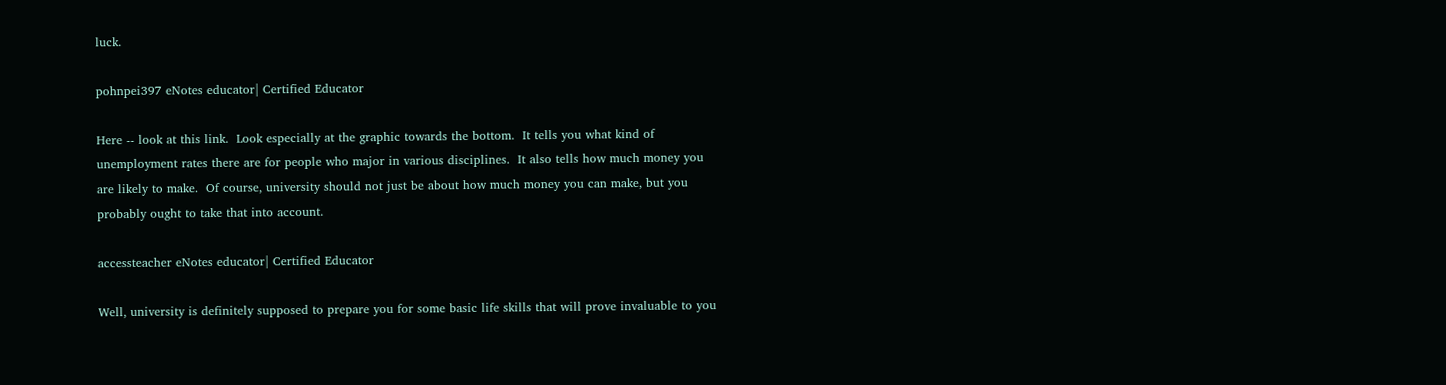luck.

pohnpei397 eNotes educator| Certified Educator

Here -- look at this link.  Look especially at the graphic towards the bottom.  It tells you what kind of unemployment rates there are for people who major in various disciplines.  It also tells how much money you are likely to make.  Of course, university should not just be about how much money you can make, but you probably ought to take that into account.

accessteacher eNotes educator| Certified Educator

Well, university is definitely supposed to prepare you for some basic life skills that will prove invaluable to you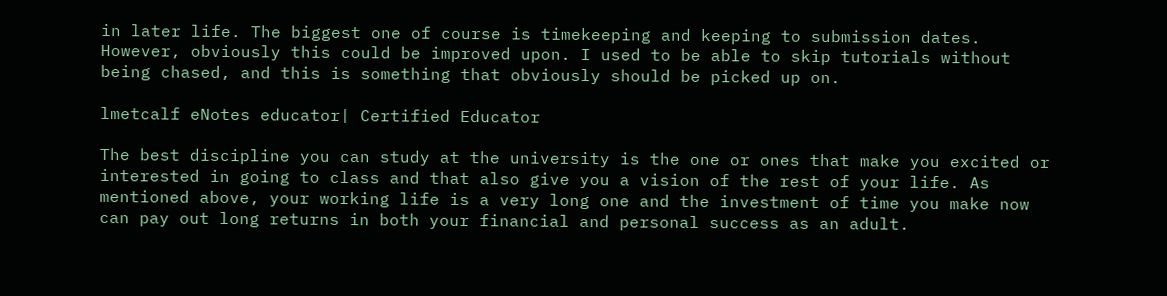in later life. The biggest one of course is timekeeping and keeping to submission dates. However, obviously this could be improved upon. I used to be able to skip tutorials without being chased, and this is something that obviously should be picked up on.

lmetcalf eNotes educator| Certified Educator

The best discipline you can study at the university is the one or ones that make you excited or interested in going to class and that also give you a vision of the rest of your life. As mentioned above, your working life is a very long one and the investment of time you make now can pay out long returns in both your financial and personal success as an adult.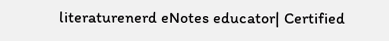literaturenerd eNotes educator| Certified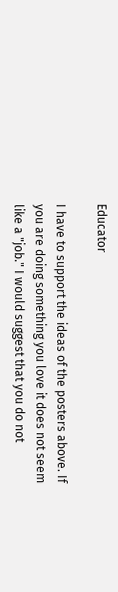Educator

I have to support the ideas of the posters above. If you are doing something you love it does not seem like a "job." I would suggest that you do not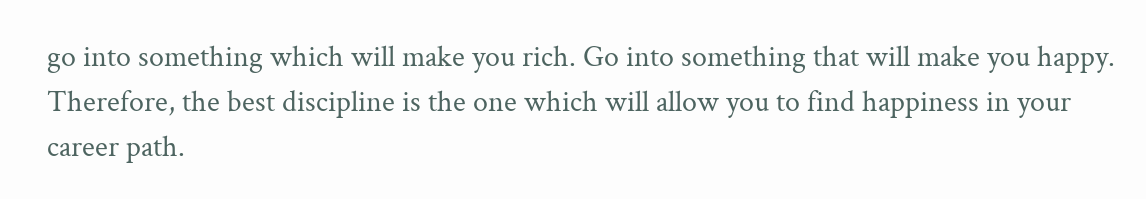go into something which will make you rich. Go into something that will make you happy. Therefore, the best discipline is the one which will allow you to find happiness in your career path.